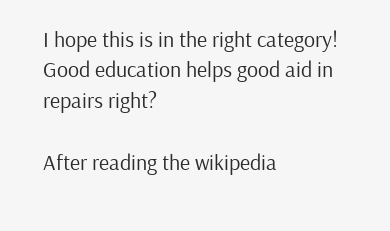I hope this is in the right category! Good education helps good aid in repairs right?

After reading the wikipedia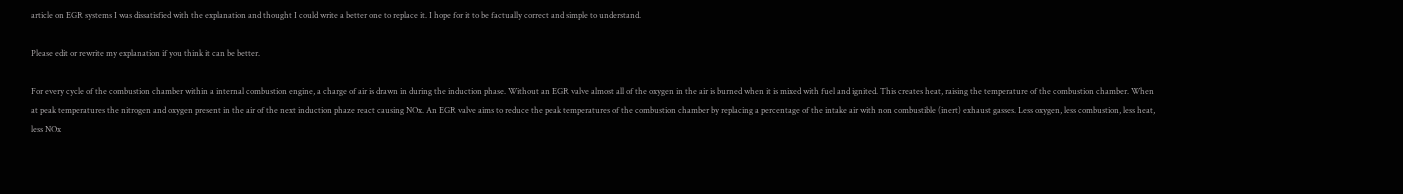article on EGR systems I was dissatisfied with the explanation and thought I could write a better one to replace it. I hope for it to be factually correct and simple to understand.

Please edit or rewrite my explanation if you think it can be better.

For every cycle of the combustion chamber within a internal combustion engine, a charge of air is drawn in during the induction phase. Without an EGR valve almost all of the oxygen in the air is burned when it is mixed with fuel and ignited. This creates heat, raising the temperature of the combustion chamber. When at peak temperatures the nitrogen and oxygen present in the air of the next induction phaze react causing NOx. An EGR valve aims to reduce the peak temperatures of the combustion chamber by replacing a percentage of the intake air with non combustible (inert) exhaust gasses. Less oxygen, less combustion, less heat, less NOx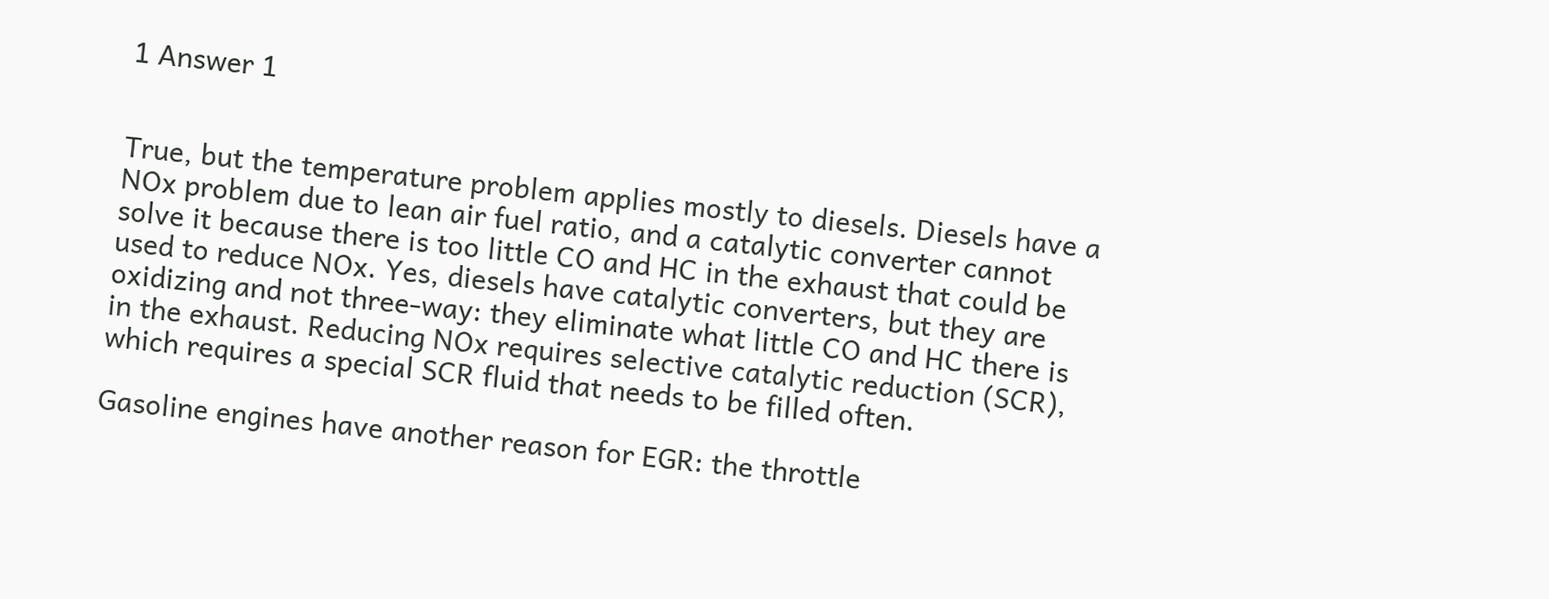1 Answer 1


True, but the temperature problem applies mostly to diesels. Diesels have a NOx problem due to lean air fuel ratio, and a catalytic converter cannot solve it because there is too little CO and HC in the exhaust that could be used to reduce NOx. Yes, diesels have catalytic converters, but they are oxidizing and not three-way: they eliminate what little CO and HC there is in the exhaust. Reducing NOx requires selective catalytic reduction (SCR), which requires a special SCR fluid that needs to be filled often.

Gasoline engines have another reason for EGR: the throttle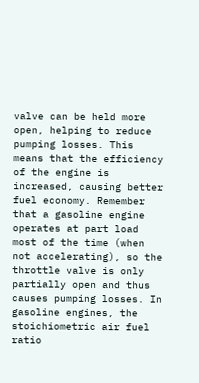valve can be held more open, helping to reduce pumping losses. This means that the efficiency of the engine is increased, causing better fuel economy. Remember that a gasoline engine operates at part load most of the time (when not accelerating), so the throttle valve is only partially open and thus causes pumping losses. In gasoline engines, the stoichiometric air fuel ratio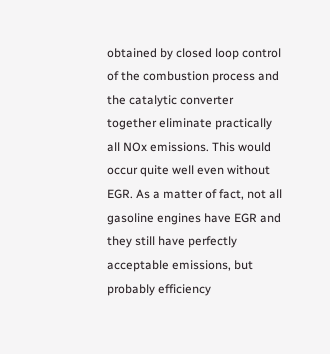obtained by closed loop control of the combustion process and the catalytic converter together eliminate practically all NOx emissions. This would occur quite well even without EGR. As a matter of fact, not all gasoline engines have EGR and they still have perfectly acceptable emissions, but probably efficiency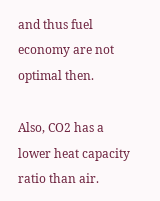and thus fuel economy are not optimal then.

Also, CO2 has a lower heat capacity ratio than air.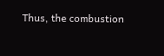Thus, the combustion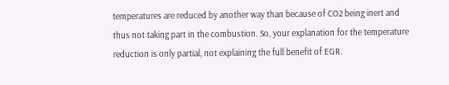temperatures are reduced by another way than because of CO2 being inert and thus not taking part in the combustion. So, your explanation for the temperature reduction is only partial, not explaining the full benefit of EGR.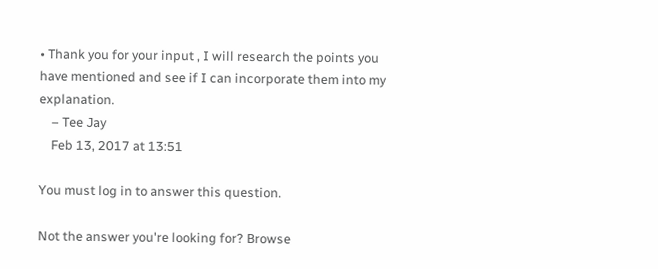• Thank you for your input , I will research the points you have mentioned and see if I can incorporate them into my explanation.
    – Tee Jay
    Feb 13, 2017 at 13:51

You must log in to answer this question.

Not the answer you're looking for? Browse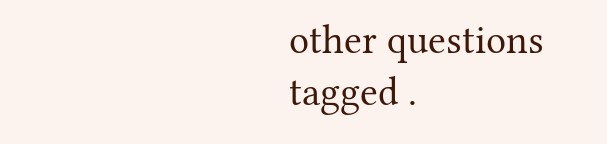other questions tagged .